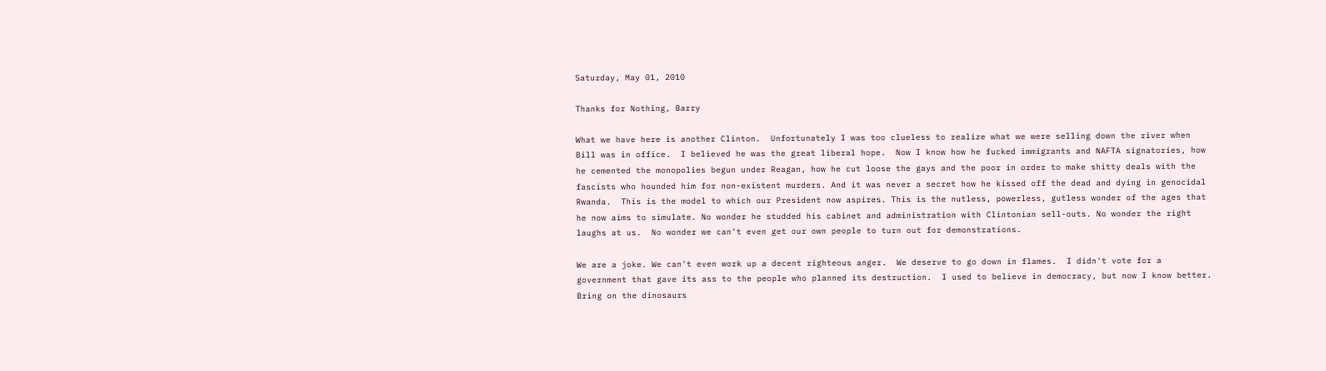Saturday, May 01, 2010

Thanks for Nothing, Barry

What we have here is another Clinton.  Unfortunately I was too clueless to realize what we were selling down the river when Bill was in office.  I believed he was the great liberal hope.  Now I know how he fucked immigrants and NAFTA signatories, how he cemented the monopolies begun under Reagan, how he cut loose the gays and the poor in order to make shitty deals with the fascists who hounded him for non-existent murders. And it was never a secret how he kissed off the dead and dying in genocidal Rwanda.  This is the model to which our President now aspires. This is the nutless, powerless, gutless wonder of the ages that he now aims to simulate. No wonder he studded his cabinet and administration with Clintonian sell-outs. No wonder the right laughs at us.  No wonder we can't even get our own people to turn out for demonstrations.

We are a joke. We can't even work up a decent righteous anger.  We deserve to go down in flames.  I didn't vote for a government that gave its ass to the people who planned its destruction.  I used to believe in democracy, but now I know better.  Bring on the dinosaurs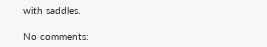with saddles.

No comments: